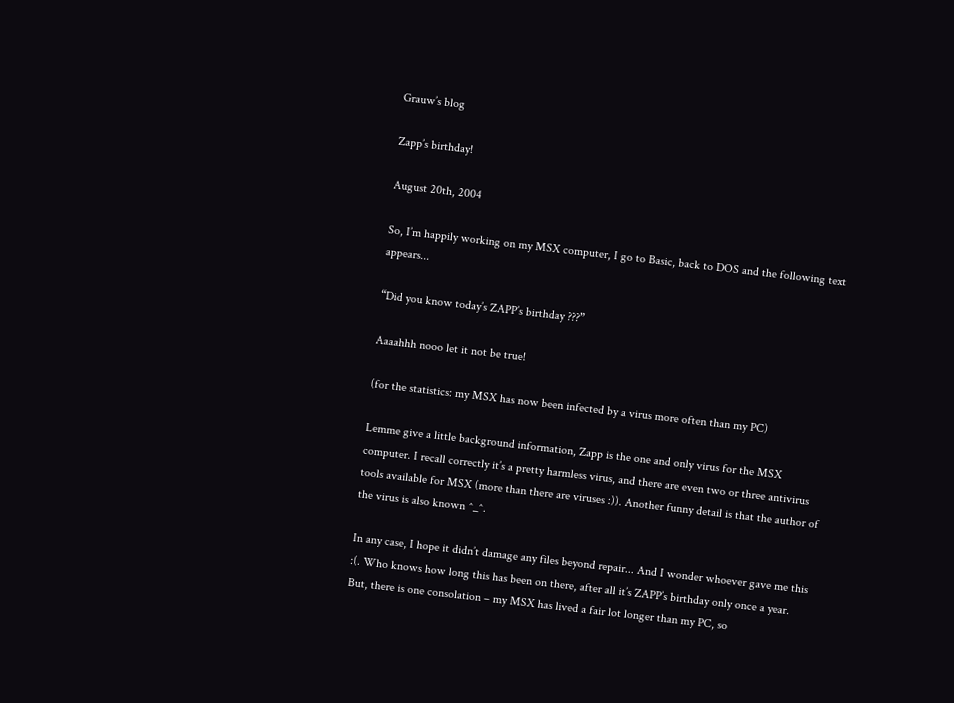Grauw’s blog

Zapp’s birthday!

August 20th, 2004

So, I’m happily working on my MSX computer, I go to Basic, back to DOS and the following text appears...

“Did you know today’s ZAPP’s birthday ???”

Aaaahhh nooo let it not be true!

(for the statistics: my MSX has now been infected by a virus more often than my PC)

Lemme give a little background information, Zapp is the one and only virus for the MSX computer. I recall correctly it’s a pretty harmless virus, and there are even two or three antivirus tools available for MSX (more than there are viruses :)). Another funny detail is that the author of the virus is also known ^_^.

In any case, I hope it didn’t damage any files beyond repair... And I wonder whoever gave me this :(. Who knows how long this has been on there, after all it’s ZAPP’s birthday only once a year. But, there is one consolation – my MSX has lived a fair lot longer than my PC, so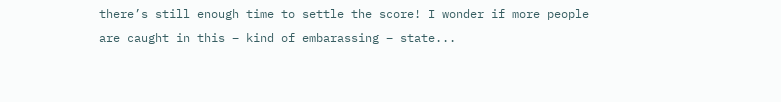there’s still enough time to settle the score! I wonder if more people are caught in this – kind of embarassing – state...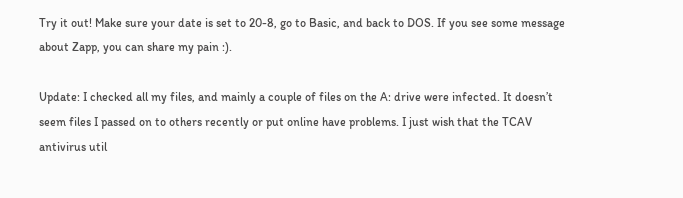Try it out! Make sure your date is set to 20-8, go to Basic, and back to DOS. If you see some message about Zapp, you can share my pain :).

Update: I checked all my files, and mainly a couple of files on the A: drive were infected. It doesn’t seem files I passed on to others recently or put online have problems. I just wish that the TCAV antivirus util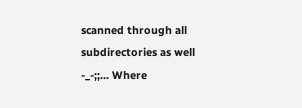scanned through all subdirectories as well -_-;;... Where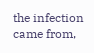the infection came from,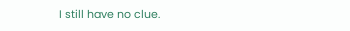I still have no clue.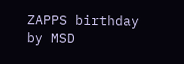ZAPPS birthday by MSD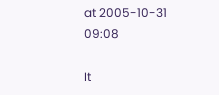at 2005-10-31 09:08

It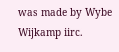was made by Wybe Wijkamp iirc.